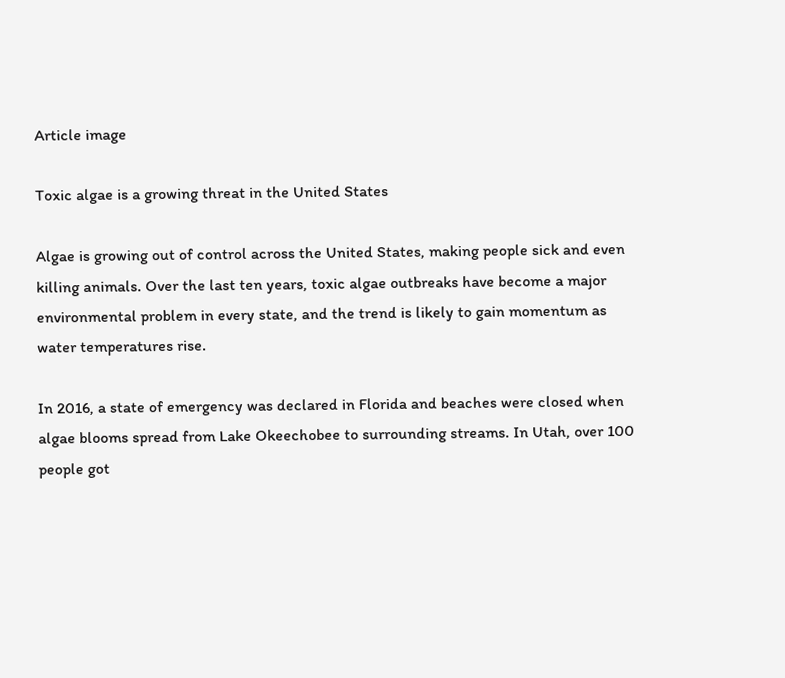Article image

Toxic algae is a growing threat in the United States

Algae is growing out of control across the United States, making people sick and even killing animals. Over the last ten years, toxic algae outbreaks have become a major environmental problem in every state, and the trend is likely to gain momentum as water temperatures rise.

In 2016, a state of emergency was declared in Florida and beaches were closed when algae blooms spread from Lake Okeechobee to surrounding streams. In Utah, over 100 people got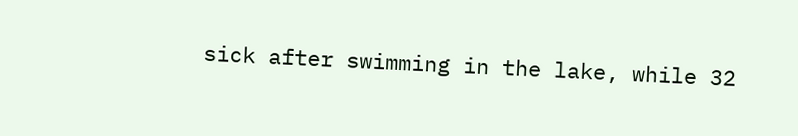sick after swimming in the lake, while 32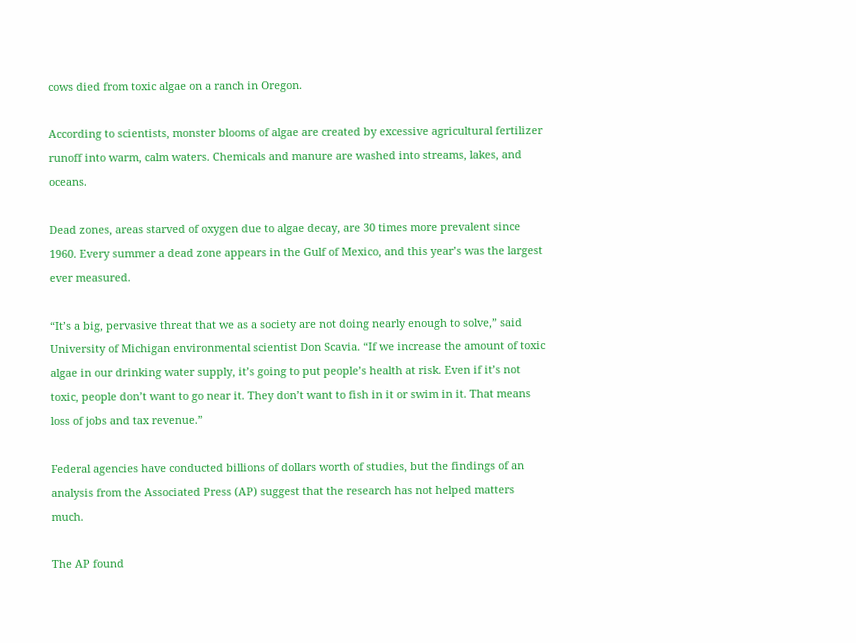cows died from toxic algae on a ranch in Oregon.

According to scientists, monster blooms of algae are created by excessive agricultural fertilizer runoff into warm, calm waters. Chemicals and manure are washed into streams, lakes, and oceans.

Dead zones, areas starved of oxygen due to algae decay, are 30 times more prevalent since 1960. Every summer a dead zone appears in the Gulf of Mexico, and this year’s was the largest ever measured.

“It’s a big, pervasive threat that we as a society are not doing nearly enough to solve,” said  University of Michigan environmental scientist Don Scavia. “If we increase the amount of toxic algae in our drinking water supply, it’s going to put people’s health at risk. Even if it’s not toxic, people don’t want to go near it. They don’t want to fish in it or swim in it. That means loss of jobs and tax revenue.”

Federal agencies have conducted billions of dollars worth of studies, but the findings of an analysis from the Associated Press (AP) suggest that the research has not helped matters much.

The AP found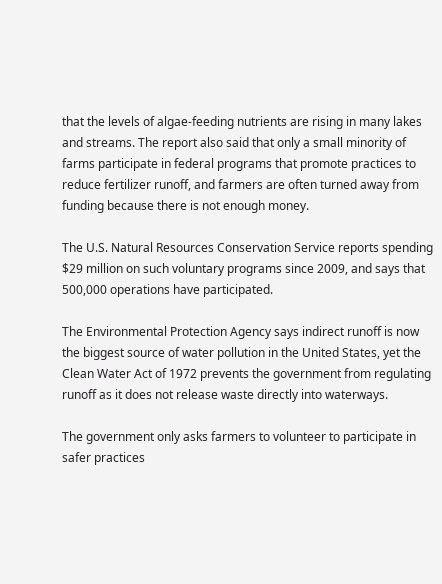that the levels of algae-feeding nutrients are rising in many lakes and streams. The report also said that only a small minority of farms participate in federal programs that promote practices to reduce fertilizer runoff, and farmers are often turned away from funding because there is not enough money.

The U.S. Natural Resources Conservation Service reports spending $29 million on such voluntary programs since 2009, and says that 500,000 operations have participated.

The Environmental Protection Agency says indirect runoff is now the biggest source of water pollution in the United States, yet the Clean Water Act of 1972 prevents the government from regulating runoff as it does not release waste directly into waterways.

The government only asks farmers to volunteer to participate in safer practices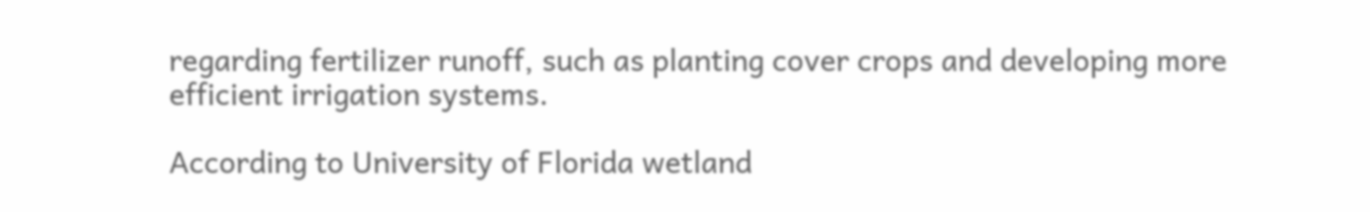regarding fertilizer runoff, such as planting cover crops and developing more efficient irrigation systems.

According to University of Florida wetland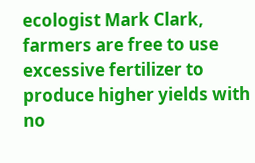ecologist Mark Clark, farmers are free to use excessive fertilizer to produce higher yields with no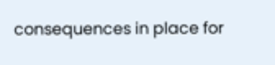consequences in place for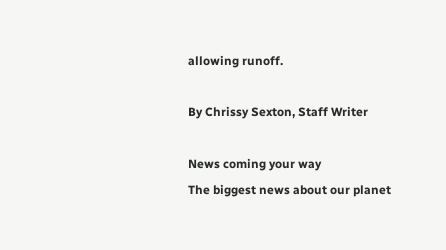allowing runoff.

By Chrissy Sexton, Staff Writer

News coming your way
The biggest news about our planet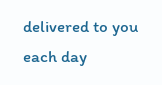delivered to you each day